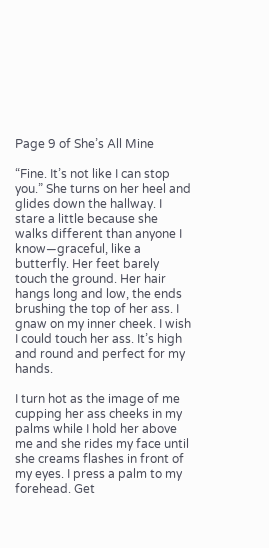Page 9 of She’s All Mine

“Fine. It’s not like I can stop you.” She turns on her heel and glides down the hallway. I stare a little because she walks different than anyone I know—graceful, like a butterfly. Her feet barely touch the ground. Her hair hangs long and low, the ends brushing the top of her ass. I gnaw on my inner cheek. I wish I could touch her ass. It’s high and round and perfect for my hands.

I turn hot as the image of me cupping her ass cheeks in my palms while I hold her above me and she rides my face until she creams flashes in front of my eyes. I press a palm to my forehead. Get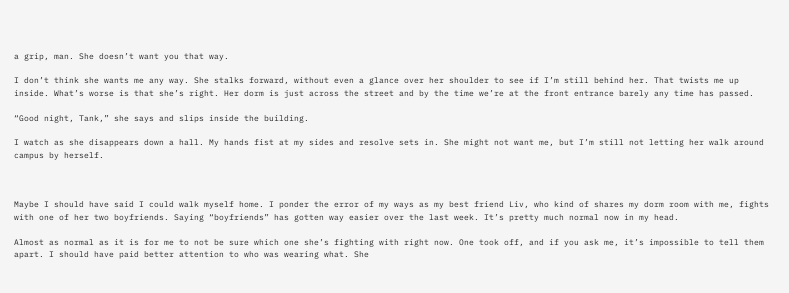a grip, man. She doesn’t want you that way.

I don’t think she wants me any way. She stalks forward, without even a glance over her shoulder to see if I’m still behind her. That twists me up inside. What’s worse is that she’s right. Her dorm is just across the street and by the time we’re at the front entrance barely any time has passed.

“Good night, Tank,” she says and slips inside the building.

I watch as she disappears down a hall. My hands fist at my sides and resolve sets in. She might not want me, but I’m still not letting her walk around campus by herself.



Maybe I should have said I could walk myself home. I ponder the error of my ways as my best friend Liv, who kind of shares my dorm room with me, fights with one of her two boyfriends. Saying “boyfriends” has gotten way easier over the last week. It’s pretty much normal now in my head.

Almost as normal as it is for me to not be sure which one she’s fighting with right now. One took off, and if you ask me, it’s impossible to tell them apart. I should have paid better attention to who was wearing what. She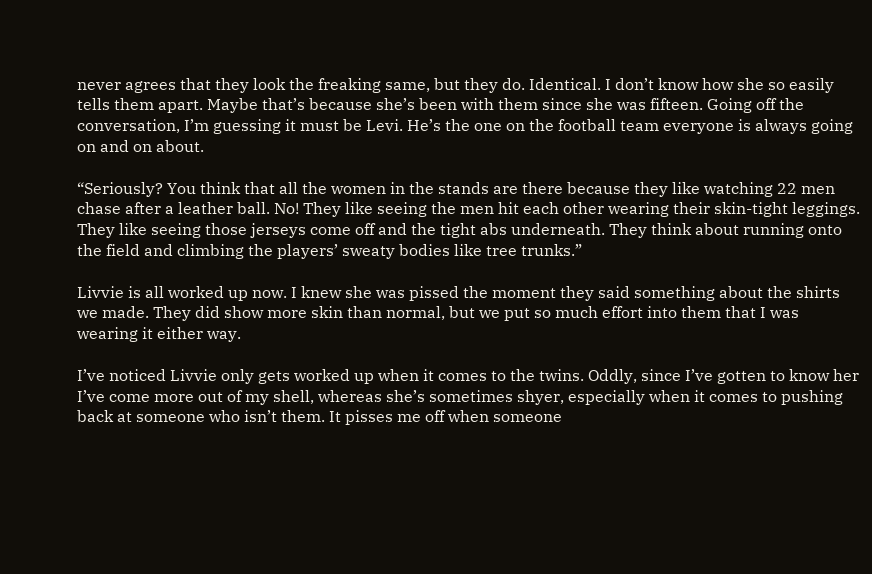never agrees that they look the freaking same, but they do. Identical. I don’t know how she so easily tells them apart. Maybe that’s because she’s been with them since she was fifteen. Going off the conversation, I’m guessing it must be Levi. He’s the one on the football team everyone is always going on and on about.

“Seriously? You think that all the women in the stands are there because they like watching 22 men chase after a leather ball. No! They like seeing the men hit each other wearing their skin-tight leggings. They like seeing those jerseys come off and the tight abs underneath. They think about running onto the field and climbing the players’ sweaty bodies like tree trunks.”

Livvie is all worked up now. I knew she was pissed the moment they said something about the shirts we made. They did show more skin than normal, but we put so much effort into them that I was wearing it either way.

I’ve noticed Livvie only gets worked up when it comes to the twins. Oddly, since I’ve gotten to know her I’ve come more out of my shell, whereas she’s sometimes shyer, especially when it comes to pushing back at someone who isn’t them. It pisses me off when someone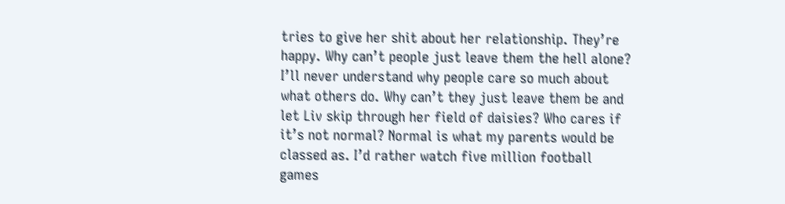tries to give her shit about her relationship. They’re happy. Why can’t people just leave them the hell alone? I’ll never understand why people care so much about what others do. Why can’t they just leave them be and let Liv skip through her field of daisies? Who cares if it’s not normal? Normal is what my parents would be classed as. I’d rather watch five million football games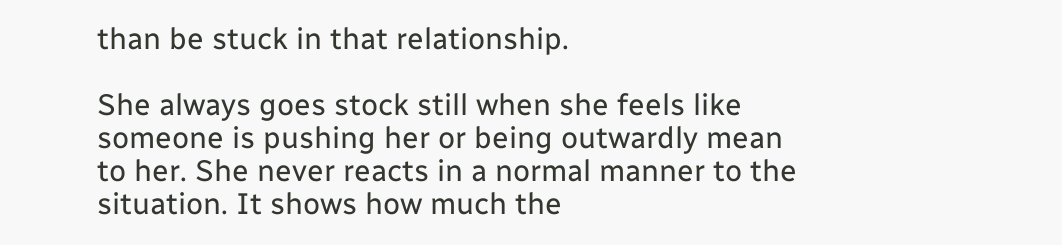than be stuck in that relationship.

She always goes stock still when she feels like someone is pushing her or being outwardly mean to her. She never reacts in a normal manner to the situation. It shows how much the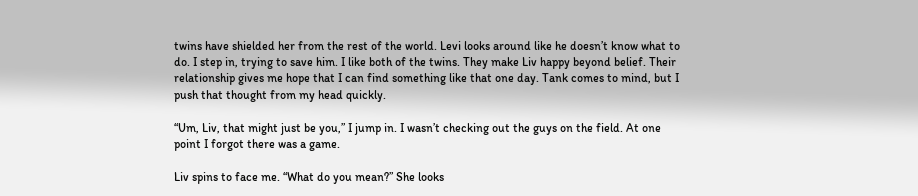twins have shielded her from the rest of the world. Levi looks around like he doesn’t know what to do. I step in, trying to save him. I like both of the twins. They make Liv happy beyond belief. Their relationship gives me hope that I can find something like that one day. Tank comes to mind, but I push that thought from my head quickly.

“Um, Liv, that might just be you,” I jump in. I wasn’t checking out the guys on the field. At one point I forgot there was a game.

Liv spins to face me. “What do you mean?” She looks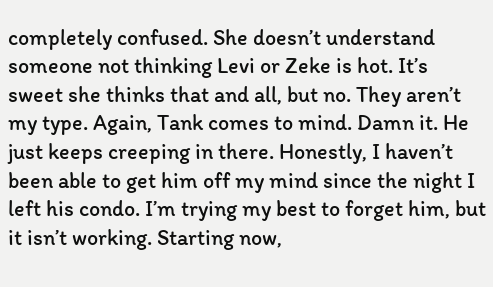completely confused. She doesn’t understand someone not thinking Levi or Zeke is hot. It’s sweet she thinks that and all, but no. They aren’t my type. Again, Tank comes to mind. Damn it. He just keeps creeping in there. Honestly, I haven’t been able to get him off my mind since the night I left his condo. I’m trying my best to forget him, but it isn’t working. Starting now,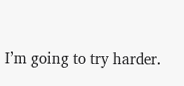I’m going to try harder.